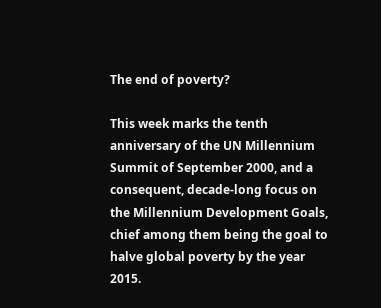The end of poverty?

This week marks the tenth anniversary of the UN Millennium Summit of September 2000, and a consequent, decade-long focus on the Millennium Development Goals, chief among them being the goal to halve global poverty by the year 2015.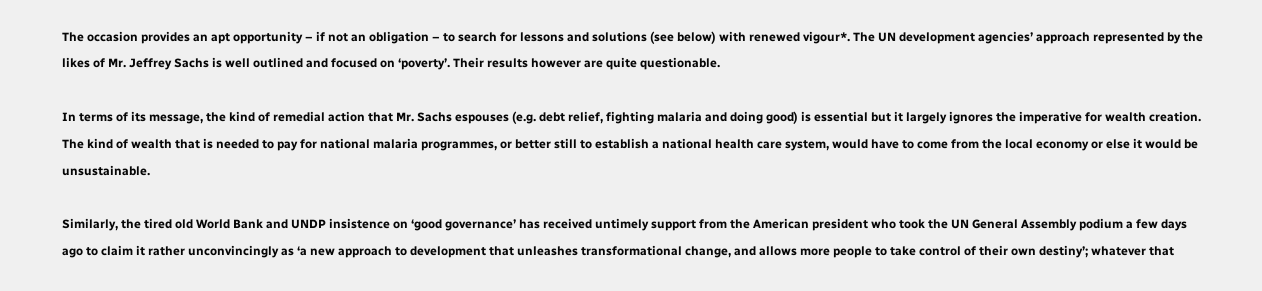The occasion provides an apt opportunity – if not an obligation – to search for lessons and solutions (see below) with renewed vigour*. The UN development agencies’ approach represented by the likes of Mr. Jeffrey Sachs is well outlined and focused on ‘poverty’. Their results however are quite questionable.

In terms of its message, the kind of remedial action that Mr. Sachs espouses (e.g. debt relief, fighting malaria and doing good) is essential but it largely ignores the imperative for wealth creation. The kind of wealth that is needed to pay for national malaria programmes, or better still to establish a national health care system, would have to come from the local economy or else it would be unsustainable.

Similarly, the tired old World Bank and UNDP insistence on ‘good governance’ has received untimely support from the American president who took the UN General Assembly podium a few days ago to claim it rather unconvincingly as ‘a new approach to development that unleashes transformational change, and allows more people to take control of their own destiny’; whatever that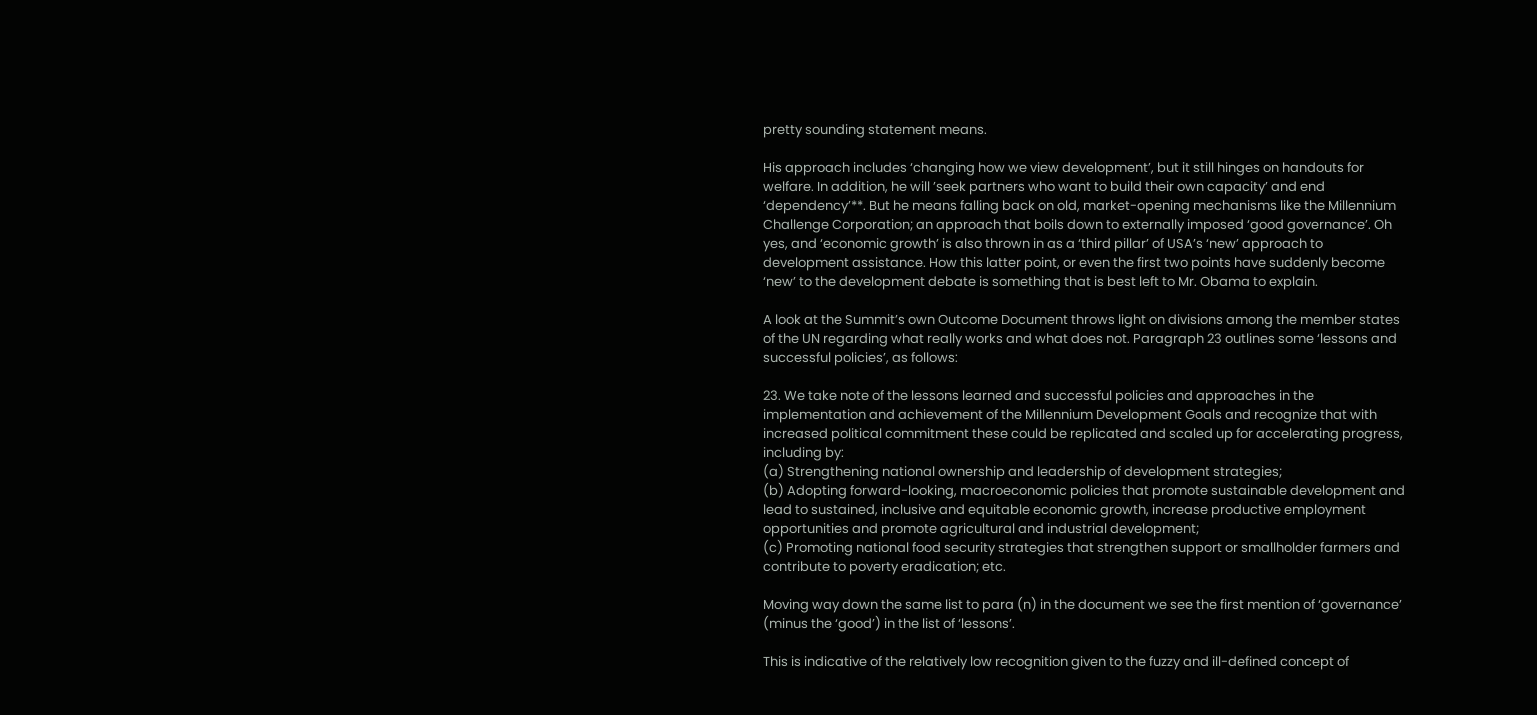pretty sounding statement means.

His approach includes ‘changing how we view development’, but it still hinges on handouts for welfare. In addition, he will ’seek partners who want to build their own capacity’ and end ‘dependency’**. But he means falling back on old, market-opening mechanisms like the Millennium Challenge Corporation; an approach that boils down to externally imposed ‘good governance’. Oh yes, and ‘economic growth’ is also thrown in as a ‘third pillar’ of USA’s ‘new’ approach to development assistance. How this latter point, or even the first two points have suddenly become ‘new’ to the development debate is something that is best left to Mr. Obama to explain.

A look at the Summit’s own Outcome Document throws light on divisions among the member states of the UN regarding what really works and what does not. Paragraph 23 outlines some ‘lessons and successful policies’, as follows:

23. We take note of the lessons learned and successful policies and approaches in the implementation and achievement of the Millennium Development Goals and recognize that with increased political commitment these could be replicated and scaled up for accelerating progress, including by:
(a) Strengthening national ownership and leadership of development strategies;
(b) Adopting forward-looking, macroeconomic policies that promote sustainable development and lead to sustained, inclusive and equitable economic growth, increase productive employment opportunities and promote agricultural and industrial development;
(c) Promoting national food security strategies that strengthen support or smallholder farmers and contribute to poverty eradication; etc.

Moving way down the same list to para (n) in the document we see the first mention of ‘governance’ (minus the ‘good’) in the list of ‘lessons’.

This is indicative of the relatively low recognition given to the fuzzy and ill-defined concept of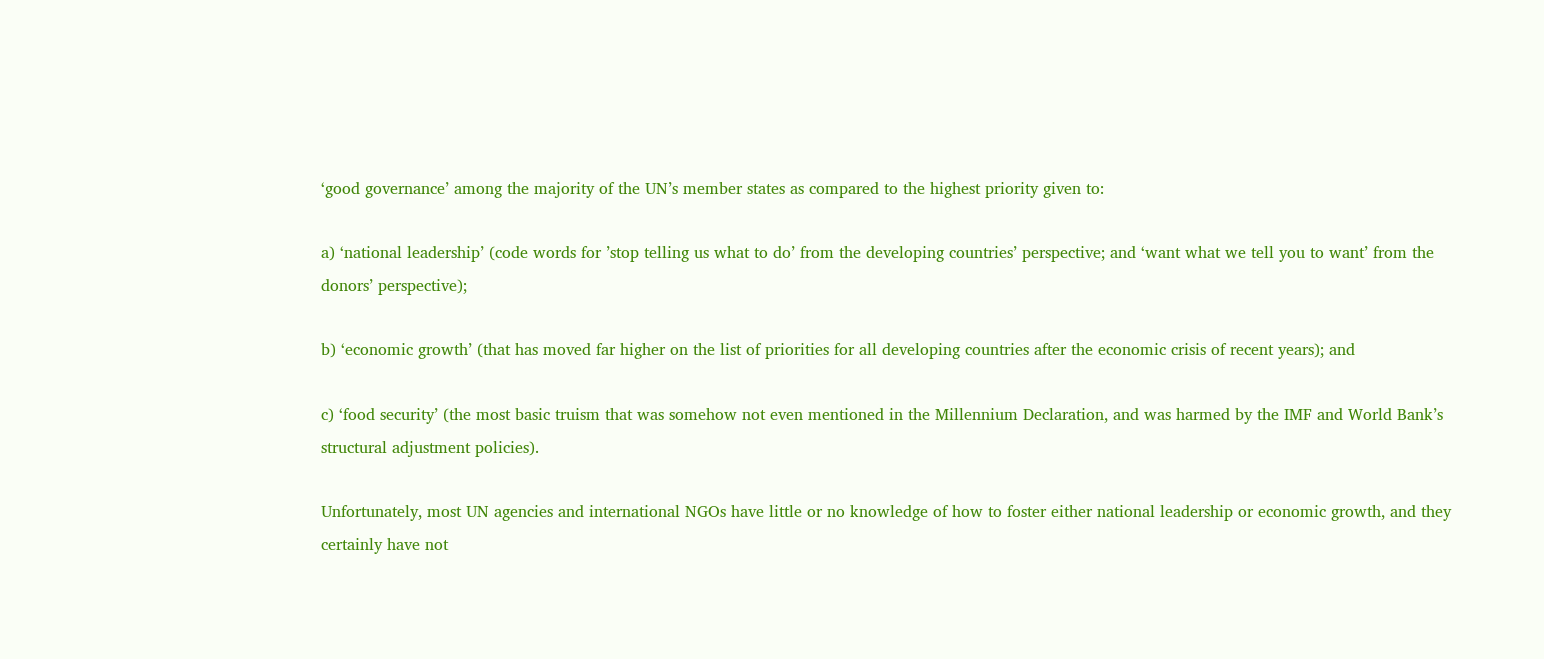‘good governance’ among the majority of the UN’s member states as compared to the highest priority given to:

a) ‘national leadership’ (code words for ’stop telling us what to do’ from the developing countries’ perspective; and ‘want what we tell you to want’ from the donors’ perspective);

b) ‘economic growth’ (that has moved far higher on the list of priorities for all developing countries after the economic crisis of recent years); and

c) ‘food security’ (the most basic truism that was somehow not even mentioned in the Millennium Declaration, and was harmed by the IMF and World Bank’s structural adjustment policies).

Unfortunately, most UN agencies and international NGOs have little or no knowledge of how to foster either national leadership or economic growth, and they certainly have not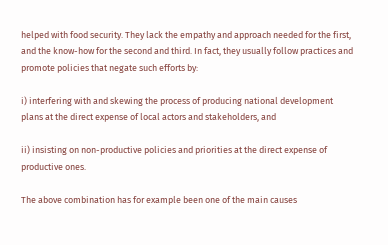helped with food security. They lack the empathy and approach needed for the first, and the know-how for the second and third. In fact, they usually follow practices and promote policies that negate such efforts by:

i) interfering with and skewing the process of producing national development plans at the direct expense of local actors and stakeholders, and

ii) insisting on non-productive policies and priorities at the direct expense of productive ones.

The above combination has for example been one of the main causes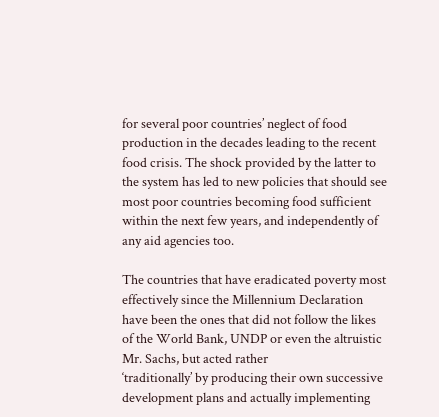for several poor countries’ neglect of food production in the decades leading to the recent food crisis. The shock provided by the latter to the system has led to new policies that should see most poor countries becoming food sufficient within the next few years, and independently of any aid agencies too.

The countries that have eradicated poverty most effectively since the Millennium Declaration have been the ones that did not follow the likes of the World Bank, UNDP or even the altruistic Mr. Sachs, but acted rather
‘traditionally’ by producing their own successive development plans and actually implementing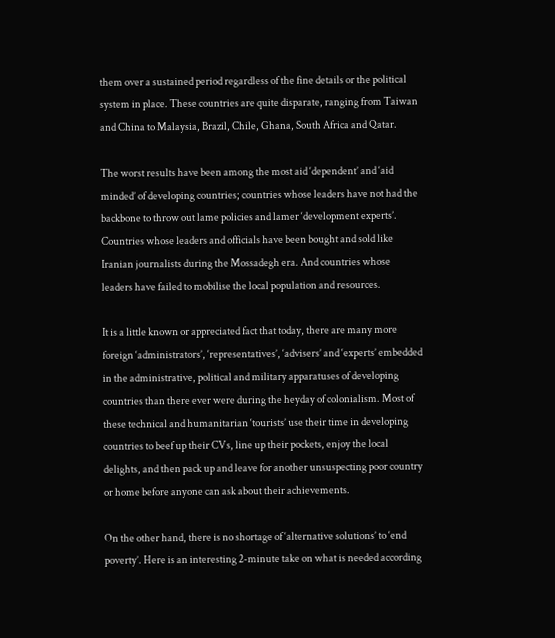them over a sustained period regardless of the fine details or the political system in place. These countries are quite disparate, ranging from Taiwan and China to Malaysia, Brazil, Chile, Ghana, South Africa and Qatar.

The worst results have been among the most aid ‘dependent’ and ‘aid minded’ of developing countries; countries whose leaders have not had the backbone to throw out lame policies and lamer ‘development experts’. Countries whose leaders and officials have been bought and sold like Iranian journalists during the Mossadegh era. And countries whose leaders have failed to mobilise the local population and resources.

It is a little known or appreciated fact that today, there are many more foreign ‘administrators’, ‘representatives’, ‘advisers’ and ‘experts’ embedded in the administrative, political and military apparatuses of developing countries than there ever were during the heyday of colonialism. Most of these technical and humanitarian ‘tourists’ use their time in developing countries to beef up their CVs, line up their pockets, enjoy the local delights, and then pack up and leave for another unsuspecting poor country or home before anyone can ask about their achievements.

On the other hand, there is no shortage of ‘alternative solutions’ to ‘end poverty’. Here is an interesting 2-minute take on what is needed according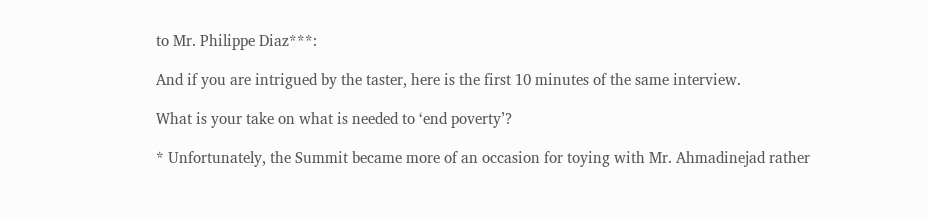to Mr. Philippe Diaz***:

And if you are intrigued by the taster, here is the first 10 minutes of the same interview.

What is your take on what is needed to ‘end poverty’?

* Unfortunately, the Summit became more of an occasion for toying with Mr. Ahmadinejad rather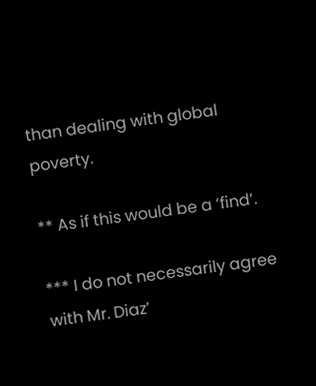than dealing with global poverty.

** As if this would be a ‘find’.

*** I do not necessarily agree with Mr. Diaz’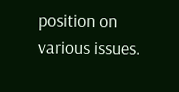position on various issues.